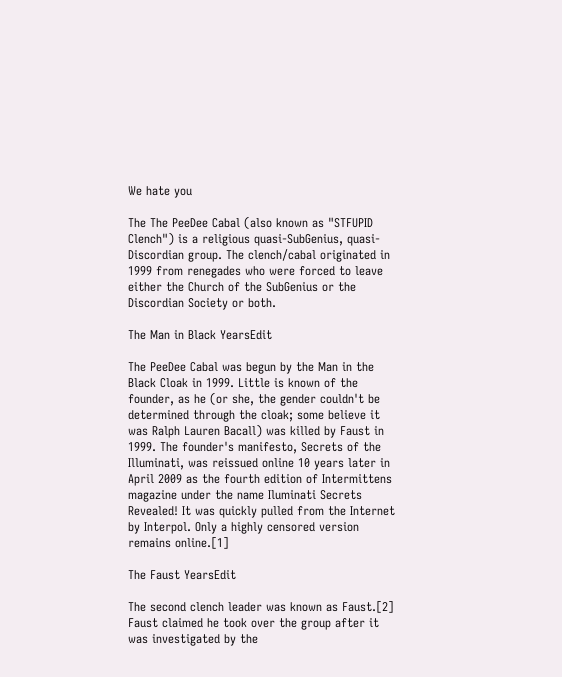We hate you

The The PeeDee Cabal (also known as "STFUPID Clench") is a religious quasi-SubGenius, quasi-Discordian group. The clench/cabal originated in 1999 from renegades who were forced to leave either the Church of the SubGenius or the Discordian Society or both.

The Man in Black YearsEdit

The PeeDee Cabal was begun by the Man in the Black Cloak in 1999. Little is known of the founder, as he (or she, the gender couldn't be determined through the cloak; some believe it was Ralph Lauren Bacall) was killed by Faust in 1999. The founder's manifesto, Secrets of the Illuminati, was reissued online 10 years later in April 2009 as the fourth edition of Intermittens magazine under the name Iluminati Secrets Revealed! It was quickly pulled from the Internet by Interpol. Only a highly censored version remains online.[1]

The Faust YearsEdit

The second clench leader was known as Faust.[2] Faust claimed he took over the group after it was investigated by the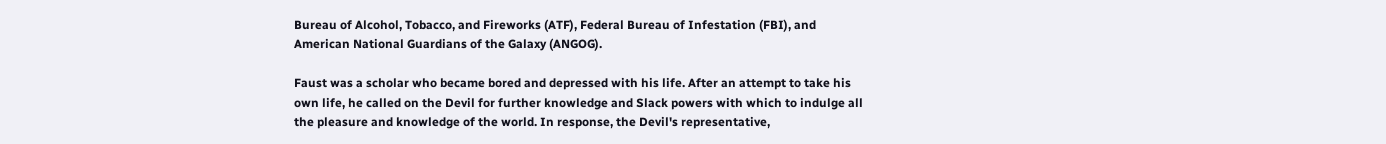Bureau of Alcohol, Tobacco, and Fireworks (ATF), Federal Bureau of Infestation (FBI), and American National Guardians of the Galaxy (ANGOG).

Faust was a scholar who became bored and depressed with his life. After an attempt to take his own life, he called on the Devil for further knowledge and Slack powers with which to indulge all the pleasure and knowledge of the world. In response, the Devil's representative,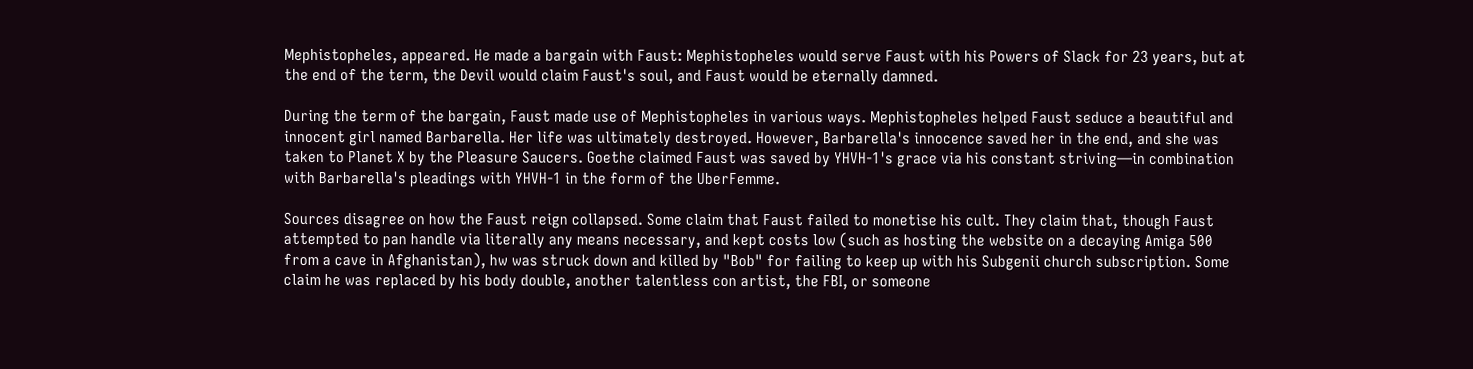Mephistopheles, appeared. He made a bargain with Faust: Mephistopheles would serve Faust with his Powers of Slack for 23 years, but at the end of the term, the Devil would claim Faust's soul, and Faust would be eternally damned.

During the term of the bargain, Faust made use of Mephistopheles in various ways. Mephistopheles helped Faust seduce a beautiful and innocent girl named Barbarella. Her life was ultimately destroyed. However, Barbarella's innocence saved her in the end, and she was taken to Planet X by the Pleasure Saucers. Goethe claimed Faust was saved by YHVH-1's grace via his constant striving—in combination with Barbarella's pleadings with YHVH-1 in the form of the UberFemme.

Sources disagree on how the Faust reign collapsed. Some claim that Faust failed to monetise his cult. They claim that, though Faust attempted to pan handle via literally any means necessary, and kept costs low (such as hosting the website on a decaying Amiga 500 from a cave in Afghanistan), hw was struck down and killed by "Bob" for failing to keep up with his Subgenii church subscription. Some claim he was replaced by his body double, another talentless con artist, the FBI, or someone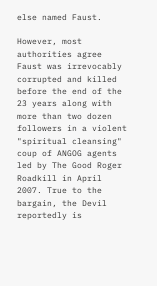else named Faust.

However, most authorities agree Faust was irrevocably corrupted and killed before the end of the 23 years along with more than two dozen followers in a violent "spiritual cleansing" coup of ANGOG agents led by The Good Roger Roadkill in April 2007. True to the bargain, the Devil reportedly is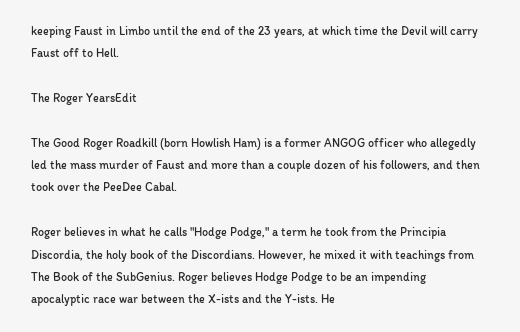keeping Faust in Limbo until the end of the 23 years, at which time the Devil will carry Faust off to Hell.

The Roger YearsEdit

The Good Roger Roadkill (born Howlish Ham) is a former ANGOG officer who allegedly led the mass murder of Faust and more than a couple dozen of his followers, and then took over the PeeDee Cabal.

Roger believes in what he calls "Hodge Podge," a term he took from the Principia Discordia, the holy book of the Discordians. However, he mixed it with teachings from The Book of the SubGenius. Roger believes Hodge Podge to be an impending apocalyptic race war between the X-ists and the Y-ists. He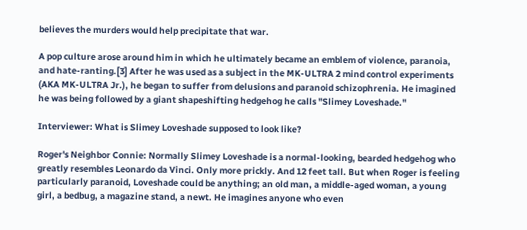believes the murders would help precipitate that war.

A pop culture arose around him in which he ultimately became an emblem of violence, paranoia, and hate-ranting.[3] After he was used as a subject in the MK-ULTRA 2 mind control experiments (AKA MK-ULTRA Jr.), he began to suffer from delusions and paranoid schizophrenia. He imagined he was being followed by a giant shapeshifting hedgehog he calls "Slimey Loveshade."

Interviewer: What is Slimey Loveshade supposed to look like?

Roger's Neighbor Connie: Normally Slimey Loveshade is a normal-looking, bearded hedgehog who greatly resembles Leonardo da Vinci. Only more prickly. And 12 feet tall. But when Roger is feeling particularly paranoid, Loveshade could be anything; an old man, a middle-aged woman, a young girl, a bedbug, a magazine stand, a newt. He imagines anyone who even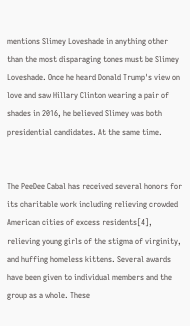mentions Slimey Loveshade in anything other than the most disparaging tones must be Slimey Loveshade. Once he heard Donald Trump's view on love and saw Hillary Clinton wearing a pair of shades in 2016, he believed Slimey was both presidential candidates. At the same time.


The PeeDee Cabal has received several honors for its charitable work including relieving crowded American cities of excess residents[4], relieving young girls of the stigma of virginity, and huffing homeless kittens. Several awards have been given to individual members and the group as a whole. These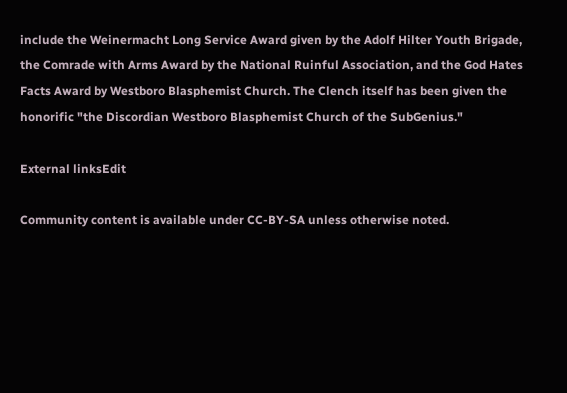include the Weinermacht Long Service Award given by the Adolf Hilter Youth Brigade, the Comrade with Arms Award by the National Ruinful Association, and the God Hates Facts Award by Westboro Blasphemist Church. The Clench itself has been given the honorific "the Discordian Westboro Blasphemist Church of the SubGenius."

External linksEdit

Community content is available under CC-BY-SA unless otherwise noted.